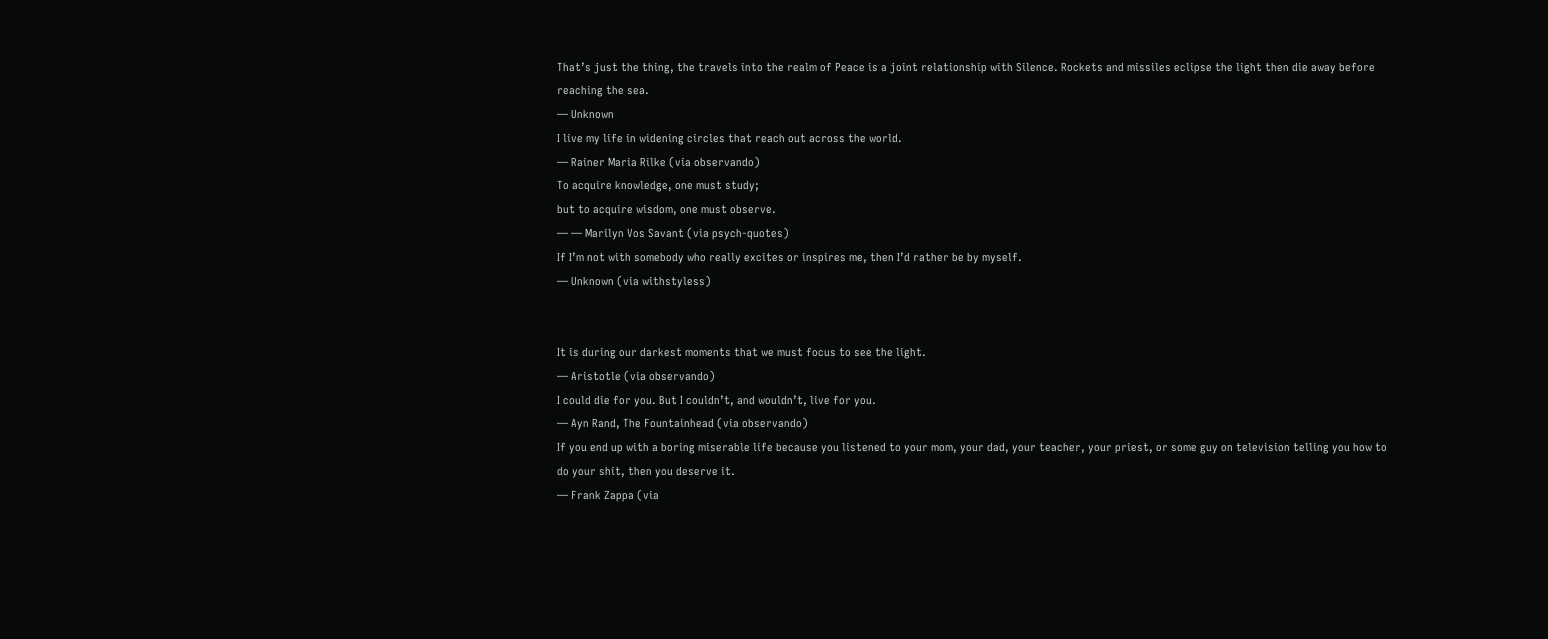That’s just the thing, the travels into the realm of Peace is a joint relationship with Silence. Rockets and missiles eclipse the light then die away before reaching the sea.
― Unknown
I live my life in widening circles that reach out across the world.
― Rainer Maria Rilke (via observando)
To acquire knowledge, one must study;
but to acquire wisdom, one must observe.
― ― Marilyn Vos Savant (via psych-quotes)
If I’m not with somebody who really excites or inspires me, then I’d rather be by myself.
― Unknown (via withstyless)


It is during our darkest moments that we must focus to see the light.
― Aristotle (via observando)
I could die for you. But I couldn’t, and wouldn’t, live for you.
― Ayn Rand, The Fountainhead (via observando)
If you end up with a boring miserable life because you listened to your mom, your dad, your teacher, your priest, or some guy on television telling you how to do your shit, then you deserve it.
― Frank Zappa (via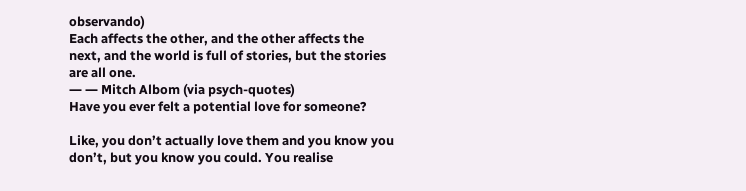observando)
Each affects the other, and the other affects the next, and the world is full of stories, but the stories are all one.
― ― Mitch Albom (via psych-quotes)
Have you ever felt a potential love for someone?

Like, you don’t actually love them and you know you don’t, but you know you could. You realise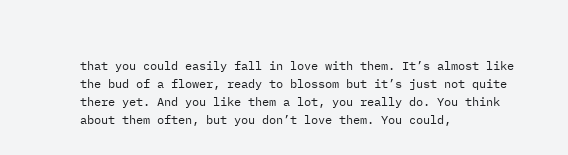that you could easily fall in love with them. It’s almost like the bud of a flower, ready to blossom but it’s just not quite there yet. And you like them a lot, you really do. You think about them often, but you don’t love them. You could,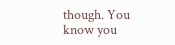though. You know you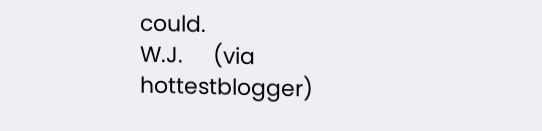could.
W.J.     (via hottestblogger)